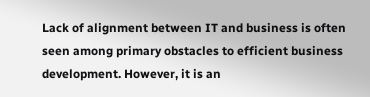Lack of alignment between IT and business is often seen among primary obstacles to efficient business development. However, it is an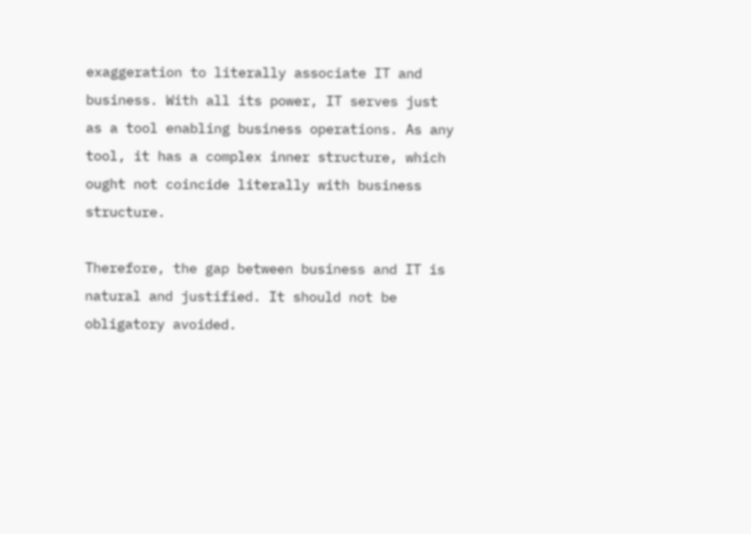exaggeration to literally associate IT and business. With all its power, IT serves just as a tool enabling business operations. As any tool, it has a complex inner structure, which ought not coincide literally with business structure.

Therefore, the gap between business and IT is natural and justified. It should not be obligatory avoided.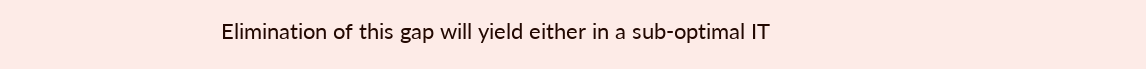Elimination of this gap will yield either in a sub-optimal IT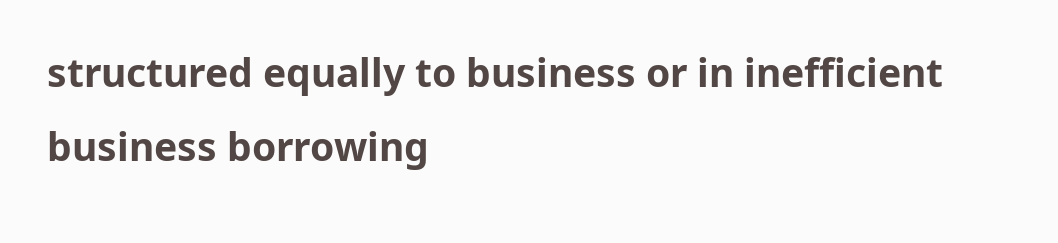structured equally to business or in inefficient business borrowing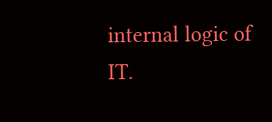internal logic of IT.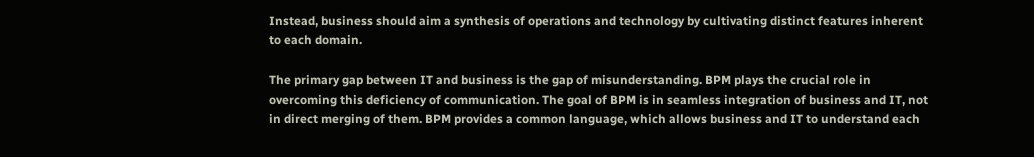Instead, business should aim a synthesis of operations and technology by cultivating distinct features inherent to each domain.

The primary gap between IT and business is the gap of misunderstanding. BPM plays the crucial role in overcoming this deficiency of communication. The goal of BPM is in seamless integration of business and IT, not in direct merging of them. BPM provides a common language, which allows business and IT to understand each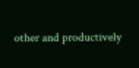other and productively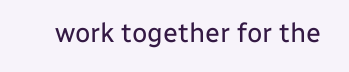work together for the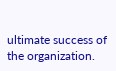ultimate success of the organization.